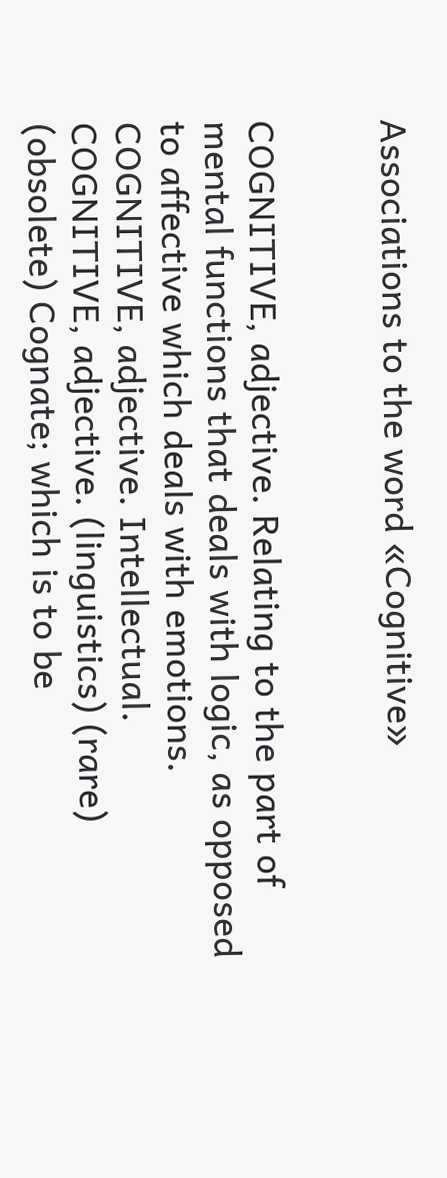Associations to the word «Cognitive»


COGNITIVE, adjective. Relating to the part of mental functions that deals with logic, as opposed to affective which deals with emotions.
COGNITIVE, adjective. Intellectual.
COGNITIVE, adjective. (linguistics) (rare) (obsolete) Cognate; which is to be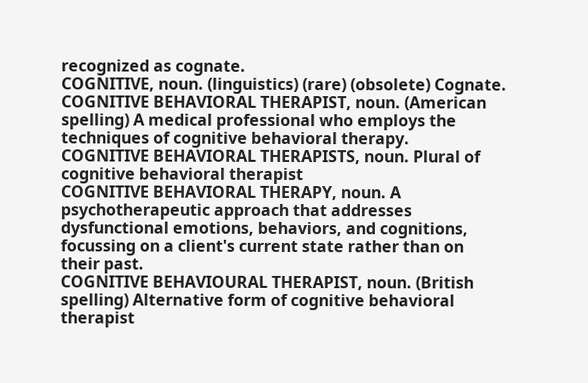recognized as cognate.
COGNITIVE, noun. (linguistics) (rare) (obsolete) Cognate.
COGNITIVE BEHAVIORAL THERAPIST, noun. (American spelling) A medical professional who employs the techniques of cognitive behavioral therapy.
COGNITIVE BEHAVIORAL THERAPISTS, noun. Plural of cognitive behavioral therapist
COGNITIVE BEHAVIORAL THERAPY, noun. A psychotherapeutic approach that addresses dysfunctional emotions, behaviors, and cognitions, focussing on a client's current state rather than on their past.
COGNITIVE BEHAVIOURAL THERAPIST, noun. (British spelling) Alternative form of cognitive behavioral therapist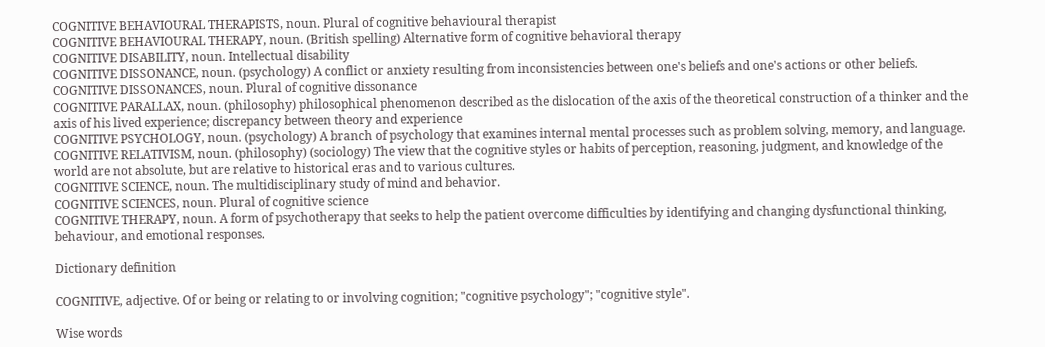COGNITIVE BEHAVIOURAL THERAPISTS, noun. Plural of cognitive behavioural therapist
COGNITIVE BEHAVIOURAL THERAPY, noun. (British spelling) Alternative form of cognitive behavioral therapy
COGNITIVE DISABILITY, noun. Intellectual disability
COGNITIVE DISSONANCE, noun. (psychology) A conflict or anxiety resulting from inconsistencies between one's beliefs and one's actions or other beliefs.
COGNITIVE DISSONANCES, noun. Plural of cognitive dissonance
COGNITIVE PARALLAX, noun. (philosophy) philosophical phenomenon described as the dislocation of the axis of the theoretical construction of a thinker and the axis of his lived experience; discrepancy between theory and experience
COGNITIVE PSYCHOLOGY, noun. (psychology) A branch of psychology that examines internal mental processes such as problem solving, memory, and language.
COGNITIVE RELATIVISM, noun. (philosophy) (sociology) The view that the cognitive styles or habits of perception, reasoning, judgment, and knowledge of the world are not absolute, but are relative to historical eras and to various cultures.
COGNITIVE SCIENCE, noun. The multidisciplinary study of mind and behavior.
COGNITIVE SCIENCES, noun. Plural of cognitive science
COGNITIVE THERAPY, noun. A form of psychotherapy that seeks to help the patient overcome difficulties by identifying and changing dysfunctional thinking, behaviour, and emotional responses.

Dictionary definition

COGNITIVE, adjective. Of or being or relating to or involving cognition; "cognitive psychology"; "cognitive style".

Wise words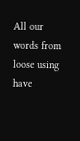All our words from loose using have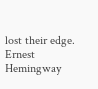lost their edge.
Ernest Hemingway